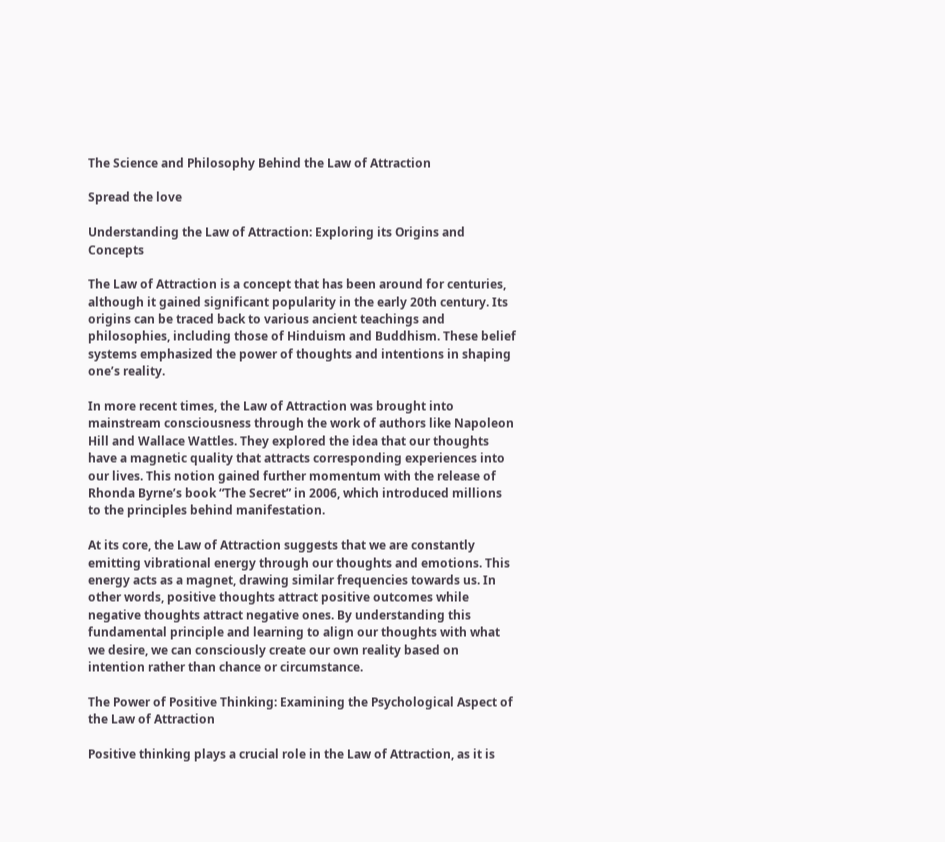The Science and Philosophy Behind the Law of Attraction

Spread the love

Understanding the Law of Attraction: Exploring its Origins and Concepts

The Law of Attraction is a concept that has been around for centuries, although it gained significant popularity in the early 20th century. Its origins can be traced back to various ancient teachings and philosophies, including those of Hinduism and Buddhism. These belief systems emphasized the power of thoughts and intentions in shaping one’s reality.

In more recent times, the Law of Attraction was brought into mainstream consciousness through the work of authors like Napoleon Hill and Wallace Wattles. They explored the idea that our thoughts have a magnetic quality that attracts corresponding experiences into our lives. This notion gained further momentum with the release of Rhonda Byrne’s book “The Secret” in 2006, which introduced millions to the principles behind manifestation.

At its core, the Law of Attraction suggests that we are constantly emitting vibrational energy through our thoughts and emotions. This energy acts as a magnet, drawing similar frequencies towards us. In other words, positive thoughts attract positive outcomes while negative thoughts attract negative ones. By understanding this fundamental principle and learning to align our thoughts with what we desire, we can consciously create our own reality based on intention rather than chance or circumstance.

The Power of Positive Thinking: Examining the Psychological Aspect of the Law of Attraction

Positive thinking plays a crucial role in the Law of Attraction, as it is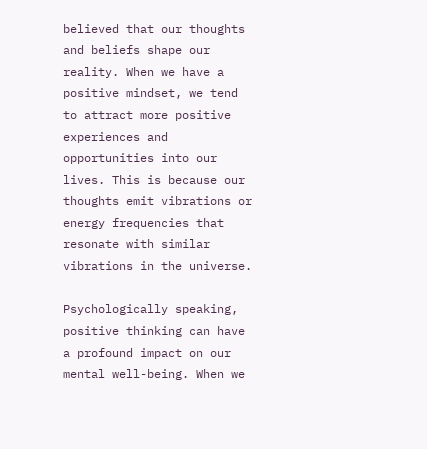believed that our thoughts and beliefs shape our reality. When we have a positive mindset, we tend to attract more positive experiences and opportunities into our lives. This is because our thoughts emit vibrations or energy frequencies that resonate with similar vibrations in the universe.

Psychologically speaking, positive thinking can have a profound impact on our mental well-being. When we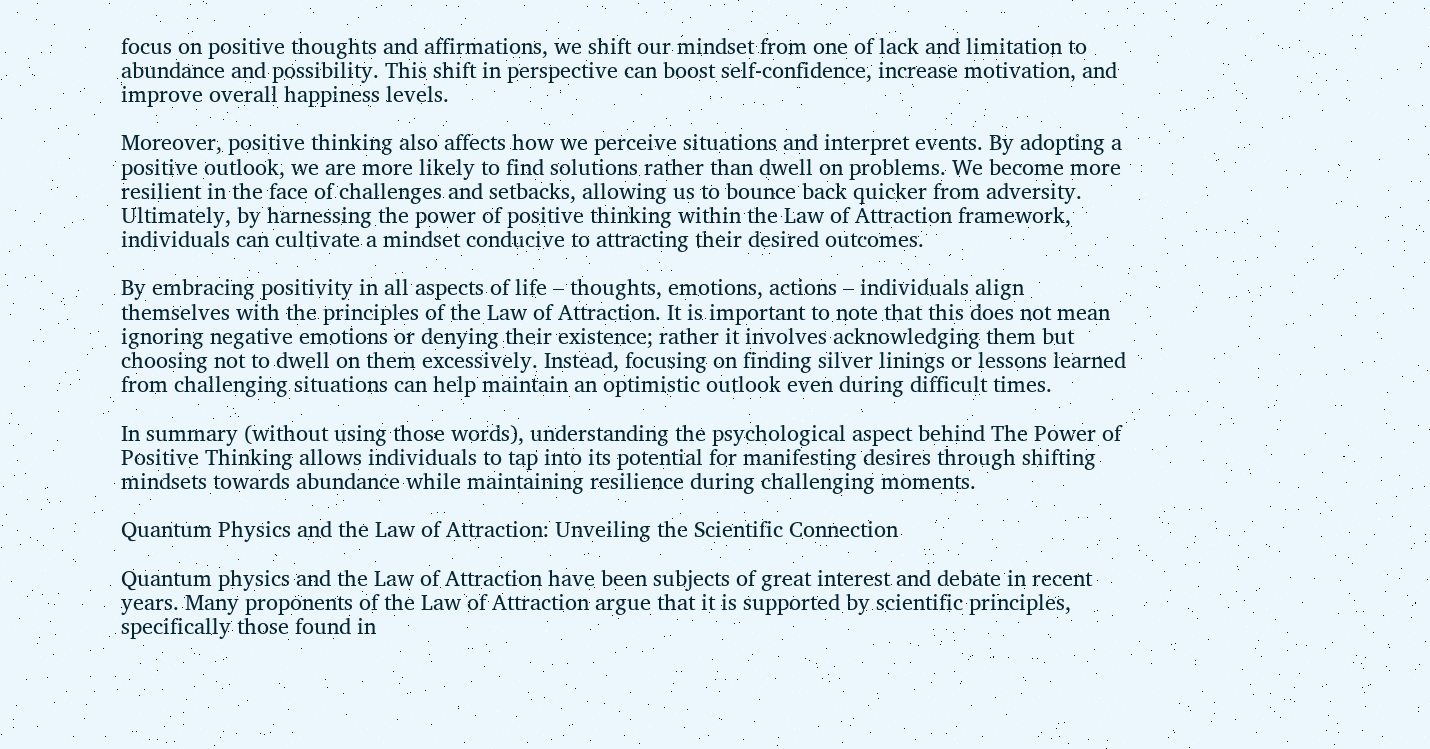focus on positive thoughts and affirmations, we shift our mindset from one of lack and limitation to abundance and possibility. This shift in perspective can boost self-confidence, increase motivation, and improve overall happiness levels.

Moreover, positive thinking also affects how we perceive situations and interpret events. By adopting a positive outlook, we are more likely to find solutions rather than dwell on problems. We become more resilient in the face of challenges and setbacks, allowing us to bounce back quicker from adversity. Ultimately, by harnessing the power of positive thinking within the Law of Attraction framework, individuals can cultivate a mindset conducive to attracting their desired outcomes.

By embracing positivity in all aspects of life – thoughts, emotions, actions – individuals align themselves with the principles of the Law of Attraction. It is important to note that this does not mean ignoring negative emotions or denying their existence; rather it involves acknowledging them but choosing not to dwell on them excessively. Instead, focusing on finding silver linings or lessons learned from challenging situations can help maintain an optimistic outlook even during difficult times.

In summary (without using those words), understanding the psychological aspect behind The Power of Positive Thinking allows individuals to tap into its potential for manifesting desires through shifting mindsets towards abundance while maintaining resilience during challenging moments.

Quantum Physics and the Law of Attraction: Unveiling the Scientific Connection

Quantum physics and the Law of Attraction have been subjects of great interest and debate in recent years. Many proponents of the Law of Attraction argue that it is supported by scientific principles, specifically those found in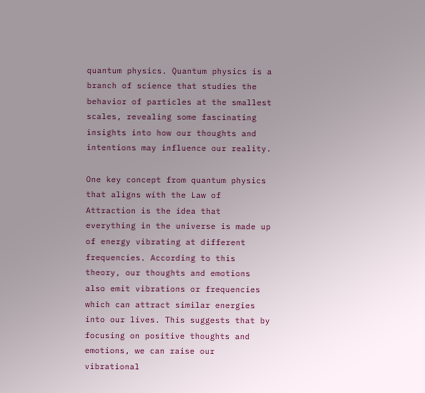quantum physics. Quantum physics is a branch of science that studies the behavior of particles at the smallest scales, revealing some fascinating insights into how our thoughts and intentions may influence our reality.

One key concept from quantum physics that aligns with the Law of Attraction is the idea that everything in the universe is made up of energy vibrating at different frequencies. According to this theory, our thoughts and emotions also emit vibrations or frequencies which can attract similar energies into our lives. This suggests that by focusing on positive thoughts and emotions, we can raise our vibrational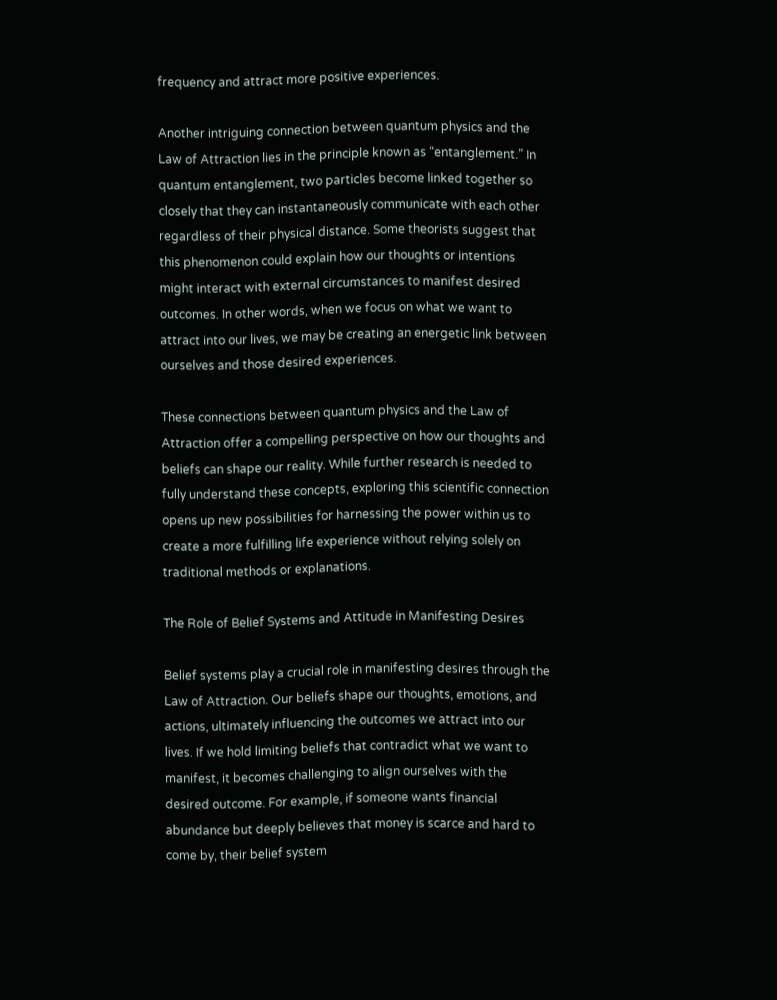frequency and attract more positive experiences.

Another intriguing connection between quantum physics and the Law of Attraction lies in the principle known as “entanglement.” In quantum entanglement, two particles become linked together so closely that they can instantaneously communicate with each other regardless of their physical distance. Some theorists suggest that this phenomenon could explain how our thoughts or intentions might interact with external circumstances to manifest desired outcomes. In other words, when we focus on what we want to attract into our lives, we may be creating an energetic link between ourselves and those desired experiences.

These connections between quantum physics and the Law of Attraction offer a compelling perspective on how our thoughts and beliefs can shape our reality. While further research is needed to fully understand these concepts, exploring this scientific connection opens up new possibilities for harnessing the power within us to create a more fulfilling life experience without relying solely on traditional methods or explanations.

The Role of Belief Systems and Attitude in Manifesting Desires

Belief systems play a crucial role in manifesting desires through the Law of Attraction. Our beliefs shape our thoughts, emotions, and actions, ultimately influencing the outcomes we attract into our lives. If we hold limiting beliefs that contradict what we want to manifest, it becomes challenging to align ourselves with the desired outcome. For example, if someone wants financial abundance but deeply believes that money is scarce and hard to come by, their belief system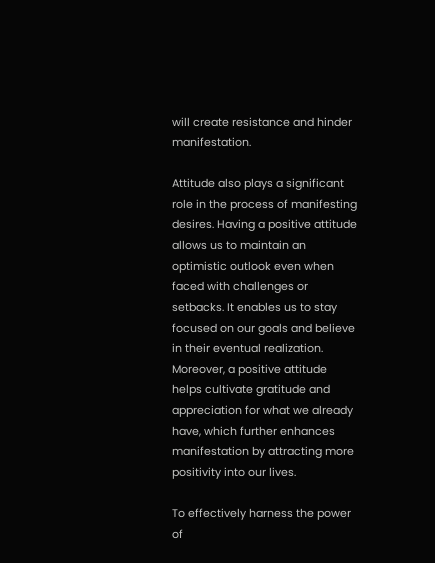will create resistance and hinder manifestation.

Attitude also plays a significant role in the process of manifesting desires. Having a positive attitude allows us to maintain an optimistic outlook even when faced with challenges or setbacks. It enables us to stay focused on our goals and believe in their eventual realization. Moreover, a positive attitude helps cultivate gratitude and appreciation for what we already have, which further enhances manifestation by attracting more positivity into our lives.

To effectively harness the power of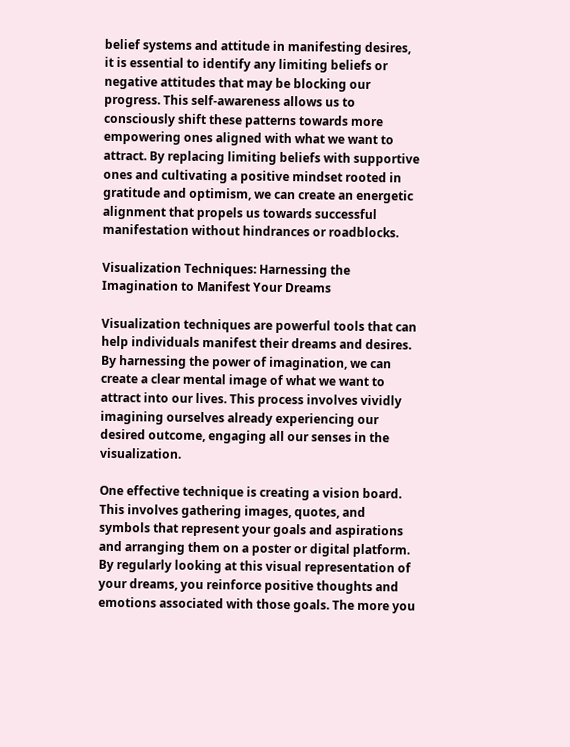belief systems and attitude in manifesting desires, it is essential to identify any limiting beliefs or negative attitudes that may be blocking our progress. This self-awareness allows us to consciously shift these patterns towards more empowering ones aligned with what we want to attract. By replacing limiting beliefs with supportive ones and cultivating a positive mindset rooted in gratitude and optimism, we can create an energetic alignment that propels us towards successful manifestation without hindrances or roadblocks.

Visualization Techniques: Harnessing the Imagination to Manifest Your Dreams

Visualization techniques are powerful tools that can help individuals manifest their dreams and desires. By harnessing the power of imagination, we can create a clear mental image of what we want to attract into our lives. This process involves vividly imagining ourselves already experiencing our desired outcome, engaging all our senses in the visualization.

One effective technique is creating a vision board. This involves gathering images, quotes, and symbols that represent your goals and aspirations and arranging them on a poster or digital platform. By regularly looking at this visual representation of your dreams, you reinforce positive thoughts and emotions associated with those goals. The more you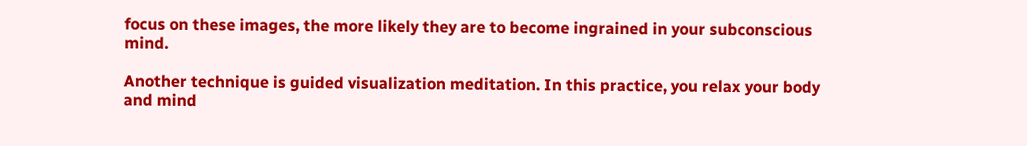focus on these images, the more likely they are to become ingrained in your subconscious mind.

Another technique is guided visualization meditation. In this practice, you relax your body and mind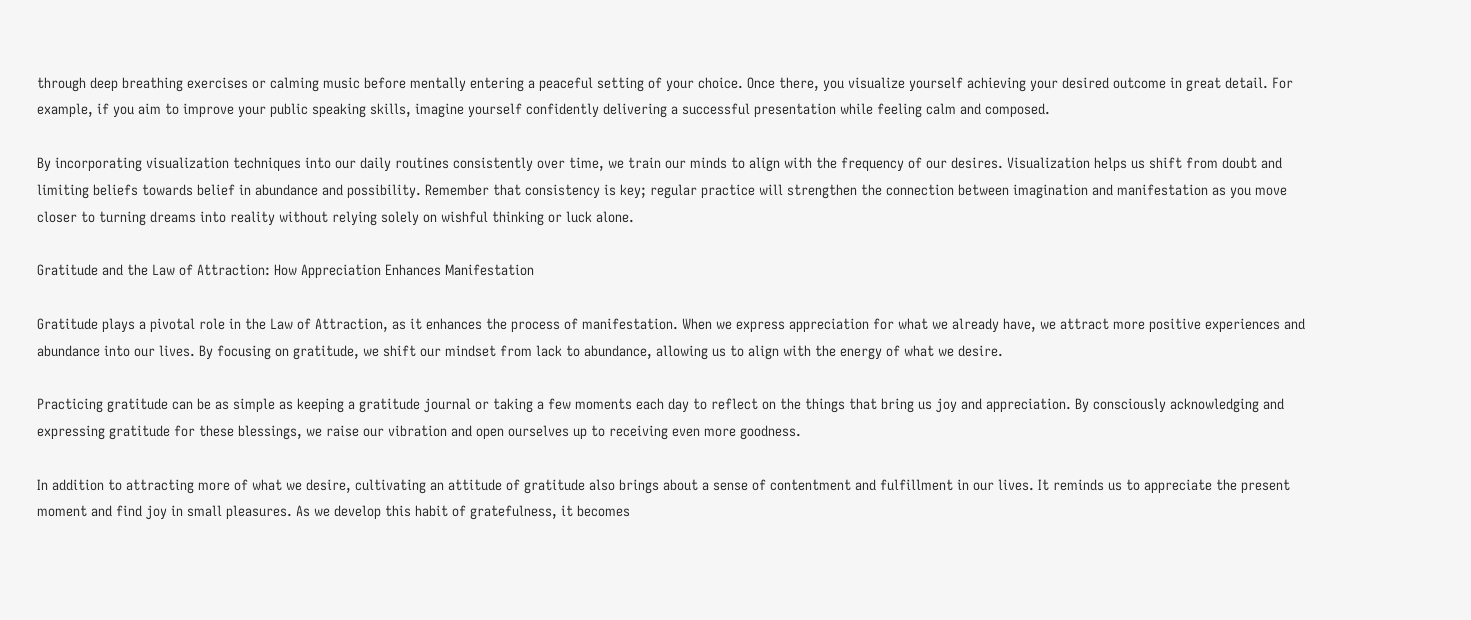through deep breathing exercises or calming music before mentally entering a peaceful setting of your choice. Once there, you visualize yourself achieving your desired outcome in great detail. For example, if you aim to improve your public speaking skills, imagine yourself confidently delivering a successful presentation while feeling calm and composed.

By incorporating visualization techniques into our daily routines consistently over time, we train our minds to align with the frequency of our desires. Visualization helps us shift from doubt and limiting beliefs towards belief in abundance and possibility. Remember that consistency is key; regular practice will strengthen the connection between imagination and manifestation as you move closer to turning dreams into reality without relying solely on wishful thinking or luck alone.

Gratitude and the Law of Attraction: How Appreciation Enhances Manifestation

Gratitude plays a pivotal role in the Law of Attraction, as it enhances the process of manifestation. When we express appreciation for what we already have, we attract more positive experiences and abundance into our lives. By focusing on gratitude, we shift our mindset from lack to abundance, allowing us to align with the energy of what we desire.

Practicing gratitude can be as simple as keeping a gratitude journal or taking a few moments each day to reflect on the things that bring us joy and appreciation. By consciously acknowledging and expressing gratitude for these blessings, we raise our vibration and open ourselves up to receiving even more goodness.

In addition to attracting more of what we desire, cultivating an attitude of gratitude also brings about a sense of contentment and fulfillment in our lives. It reminds us to appreciate the present moment and find joy in small pleasures. As we develop this habit of gratefulness, it becomes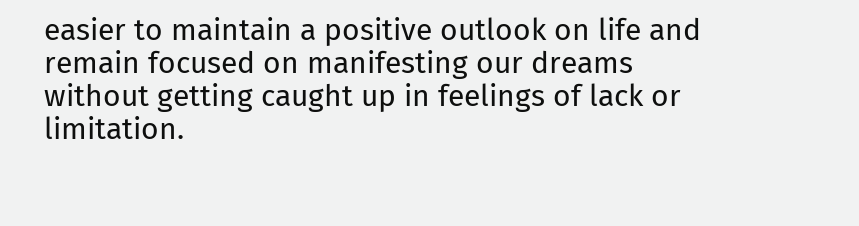easier to maintain a positive outlook on life and remain focused on manifesting our dreams without getting caught up in feelings of lack or limitation.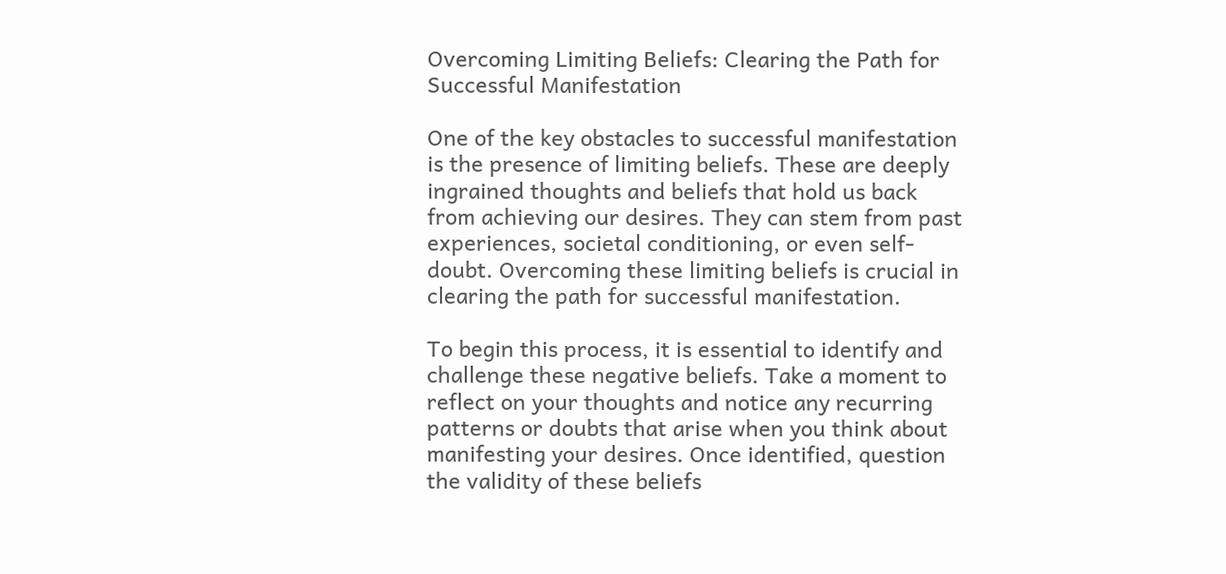Overcoming Limiting Beliefs: Clearing the Path for Successful Manifestation

One of the key obstacles to successful manifestation is the presence of limiting beliefs. These are deeply ingrained thoughts and beliefs that hold us back from achieving our desires. They can stem from past experiences, societal conditioning, or even self-doubt. Overcoming these limiting beliefs is crucial in clearing the path for successful manifestation.

To begin this process, it is essential to identify and challenge these negative beliefs. Take a moment to reflect on your thoughts and notice any recurring patterns or doubts that arise when you think about manifesting your desires. Once identified, question the validity of these beliefs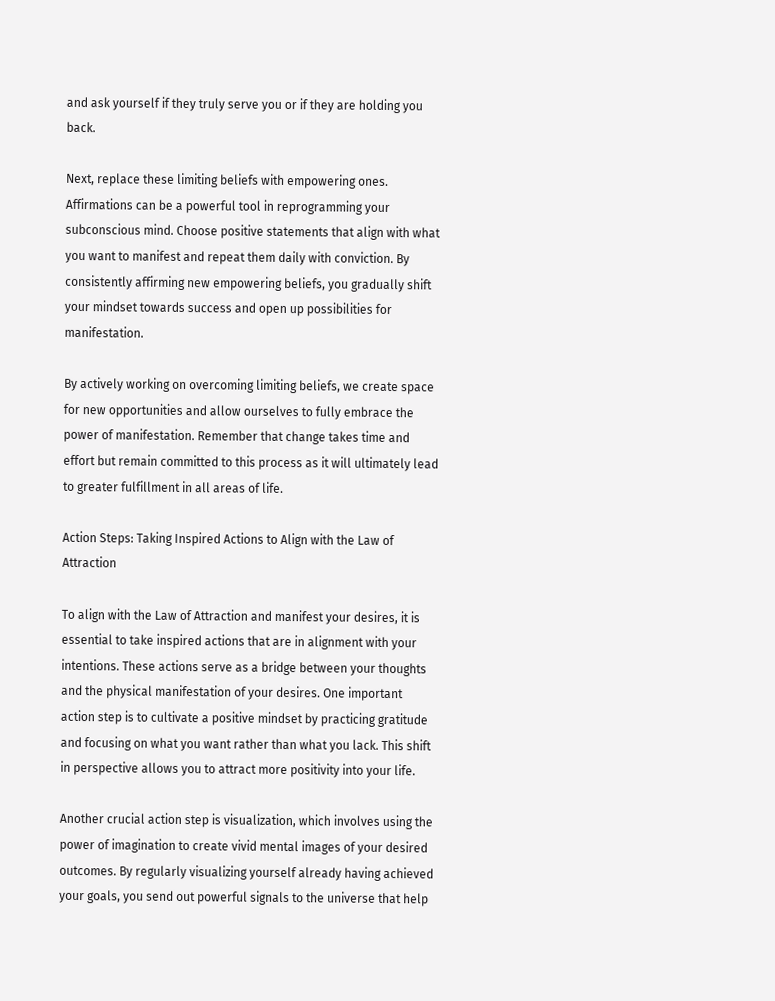and ask yourself if they truly serve you or if they are holding you back.

Next, replace these limiting beliefs with empowering ones. Affirmations can be a powerful tool in reprogramming your subconscious mind. Choose positive statements that align with what you want to manifest and repeat them daily with conviction. By consistently affirming new empowering beliefs, you gradually shift your mindset towards success and open up possibilities for manifestation.

By actively working on overcoming limiting beliefs, we create space for new opportunities and allow ourselves to fully embrace the power of manifestation. Remember that change takes time and effort but remain committed to this process as it will ultimately lead to greater fulfillment in all areas of life.

Action Steps: Taking Inspired Actions to Align with the Law of Attraction

To align with the Law of Attraction and manifest your desires, it is essential to take inspired actions that are in alignment with your intentions. These actions serve as a bridge between your thoughts and the physical manifestation of your desires. One important action step is to cultivate a positive mindset by practicing gratitude and focusing on what you want rather than what you lack. This shift in perspective allows you to attract more positivity into your life.

Another crucial action step is visualization, which involves using the power of imagination to create vivid mental images of your desired outcomes. By regularly visualizing yourself already having achieved your goals, you send out powerful signals to the universe that help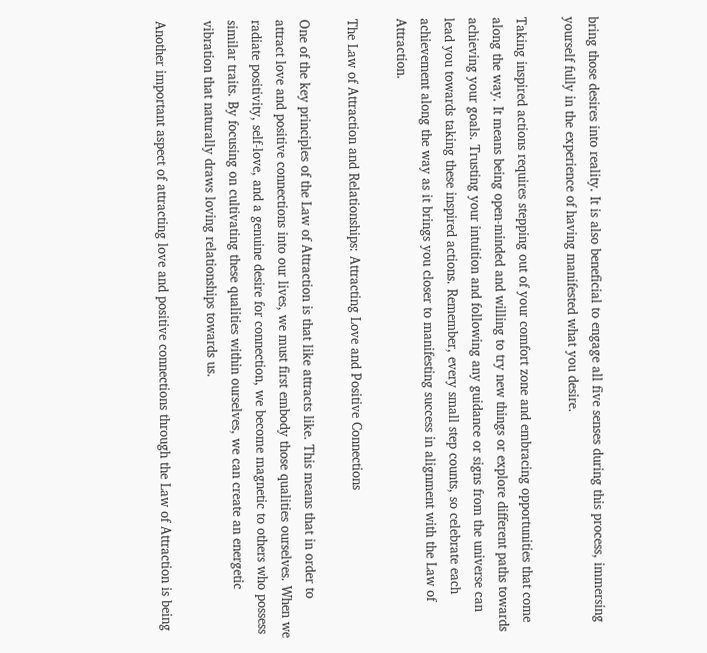bring those desires into reality. It is also beneficial to engage all five senses during this process, immersing yourself fully in the experience of having manifested what you desire.

Taking inspired actions requires stepping out of your comfort zone and embracing opportunities that come along the way. It means being open-minded and willing to try new things or explore different paths towards achieving your goals. Trusting your intuition and following any guidance or signs from the universe can lead you towards taking these inspired actions. Remember, every small step counts, so celebrate each achievement along the way as it brings you closer to manifesting success in alignment with the Law of Attraction.

The Law of Attraction and Relationships: Attracting Love and Positive Connections

One of the key principles of the Law of Attraction is that like attracts like. This means that in order to attract love and positive connections into our lives, we must first embody those qualities ourselves. When we radiate positivity, self-love, and a genuine desire for connection, we become magnetic to others who possess similar traits. By focusing on cultivating these qualities within ourselves, we can create an energetic vibration that naturally draws loving relationships towards us.

Another important aspect of attracting love and positive connections through the Law of Attraction is being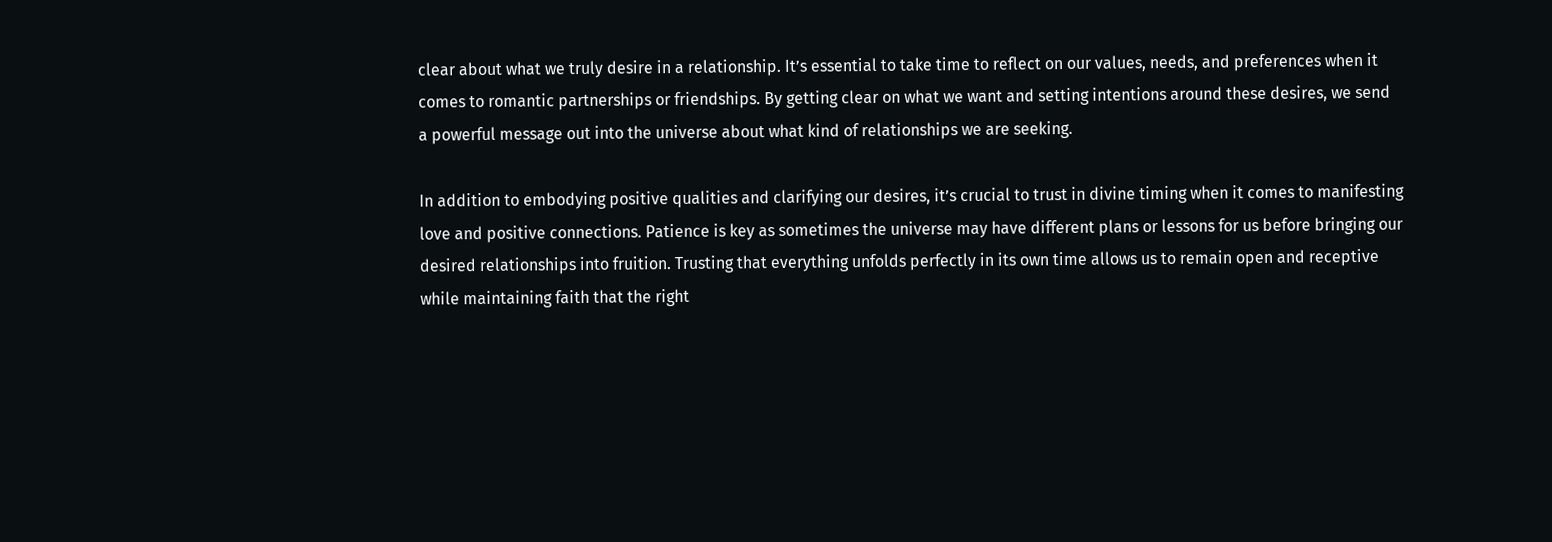clear about what we truly desire in a relationship. It’s essential to take time to reflect on our values, needs, and preferences when it comes to romantic partnerships or friendships. By getting clear on what we want and setting intentions around these desires, we send a powerful message out into the universe about what kind of relationships we are seeking.

In addition to embodying positive qualities and clarifying our desires, it’s crucial to trust in divine timing when it comes to manifesting love and positive connections. Patience is key as sometimes the universe may have different plans or lessons for us before bringing our desired relationships into fruition. Trusting that everything unfolds perfectly in its own time allows us to remain open and receptive while maintaining faith that the right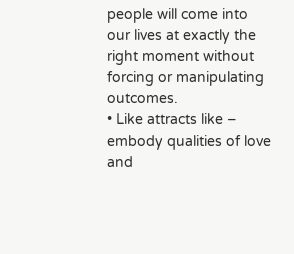people will come into our lives at exactly the right moment without forcing or manipulating outcomes.
• Like attracts like – embody qualities of love and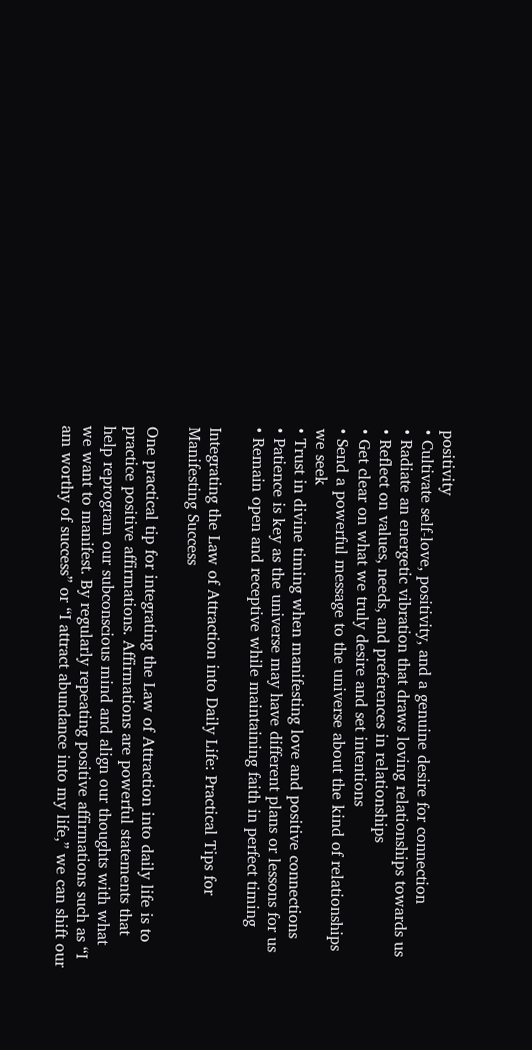positivity
• Cultivate self-love, positivity, and a genuine desire for connection
• Radiate an energetic vibration that draws loving relationships towards us
• Reflect on values, needs, and preferences in relationships
• Get clear on what we truly desire and set intentions
• Send a powerful message to the universe about the kind of relationships we seek
• Trust in divine timing when manifesting love and positive connections
• Patience is key as the universe may have different plans or lessons for us
• Remain open and receptive while maintaining faith in perfect timing

Integrating the Law of Attraction into Daily Life: Practical Tips for Manifesting Success

One practical tip for integrating the Law of Attraction into daily life is to practice positive affirmations. Affirmations are powerful statements that help reprogram our subconscious mind and align our thoughts with what we want to manifest. By regularly repeating positive affirmations such as “I am worthy of success” or “I attract abundance into my life,” we can shift our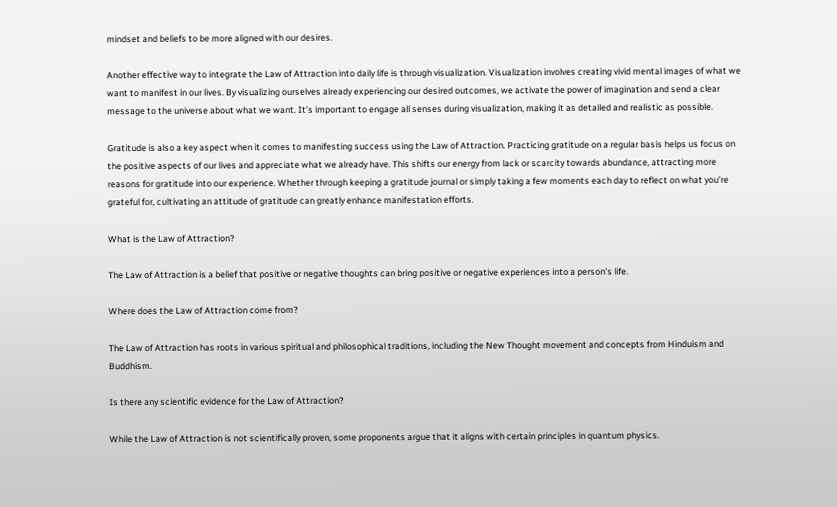mindset and beliefs to be more aligned with our desires.

Another effective way to integrate the Law of Attraction into daily life is through visualization. Visualization involves creating vivid mental images of what we want to manifest in our lives. By visualizing ourselves already experiencing our desired outcomes, we activate the power of imagination and send a clear message to the universe about what we want. It’s important to engage all senses during visualization, making it as detailed and realistic as possible.

Gratitude is also a key aspect when it comes to manifesting success using the Law of Attraction. Practicing gratitude on a regular basis helps us focus on the positive aspects of our lives and appreciate what we already have. This shifts our energy from lack or scarcity towards abundance, attracting more reasons for gratitude into our experience. Whether through keeping a gratitude journal or simply taking a few moments each day to reflect on what you’re grateful for, cultivating an attitude of gratitude can greatly enhance manifestation efforts.

What is the Law of Attraction?

The Law of Attraction is a belief that positive or negative thoughts can bring positive or negative experiences into a person’s life.

Where does the Law of Attraction come from?

The Law of Attraction has roots in various spiritual and philosophical traditions, including the New Thought movement and concepts from Hinduism and Buddhism.

Is there any scientific evidence for the Law of Attraction?

While the Law of Attraction is not scientifically proven, some proponents argue that it aligns with certain principles in quantum physics.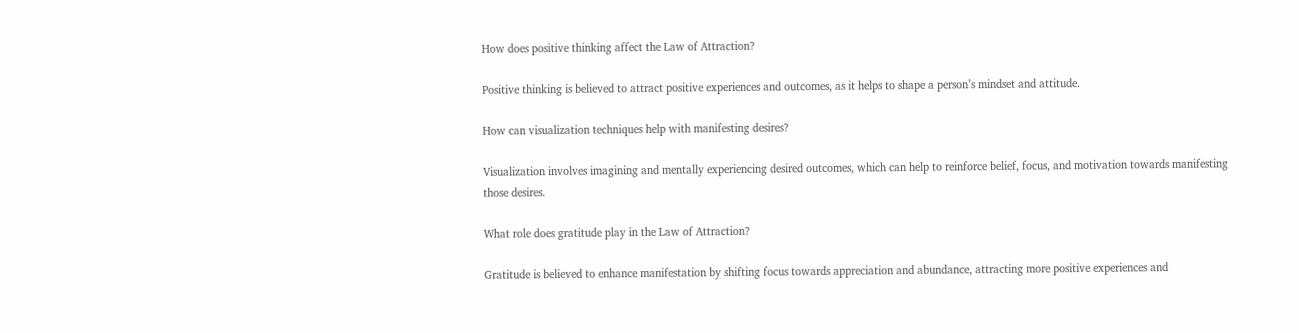How does positive thinking affect the Law of Attraction?

Positive thinking is believed to attract positive experiences and outcomes, as it helps to shape a person’s mindset and attitude.

How can visualization techniques help with manifesting desires?

Visualization involves imagining and mentally experiencing desired outcomes, which can help to reinforce belief, focus, and motivation towards manifesting those desires.

What role does gratitude play in the Law of Attraction?

Gratitude is believed to enhance manifestation by shifting focus towards appreciation and abundance, attracting more positive experiences and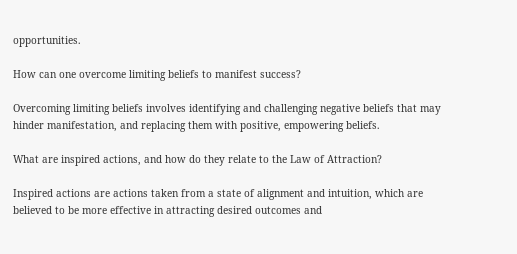opportunities.

How can one overcome limiting beliefs to manifest success?

Overcoming limiting beliefs involves identifying and challenging negative beliefs that may hinder manifestation, and replacing them with positive, empowering beliefs.

What are inspired actions, and how do they relate to the Law of Attraction?

Inspired actions are actions taken from a state of alignment and intuition, which are believed to be more effective in attracting desired outcomes and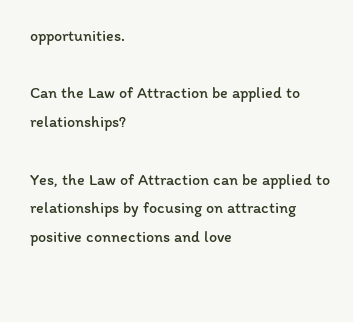opportunities.

Can the Law of Attraction be applied to relationships?

Yes, the Law of Attraction can be applied to relationships by focusing on attracting positive connections and love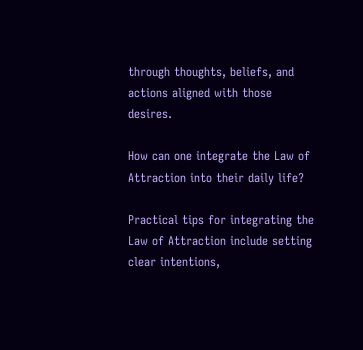through thoughts, beliefs, and actions aligned with those desires.

How can one integrate the Law of Attraction into their daily life?

Practical tips for integrating the Law of Attraction include setting clear intentions,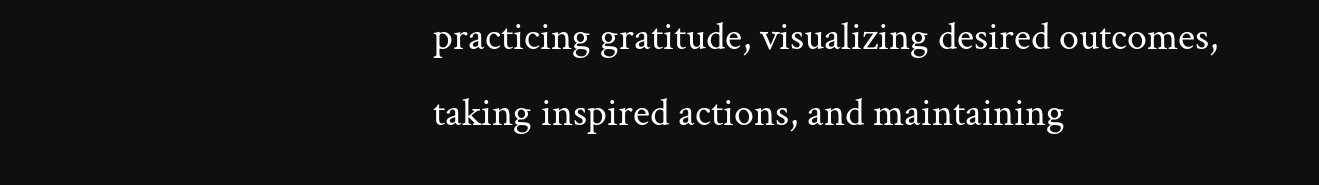practicing gratitude, visualizing desired outcomes, taking inspired actions, and maintaining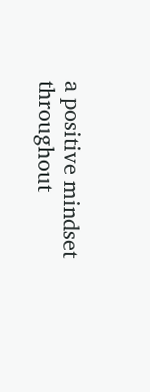a positive mindset throughout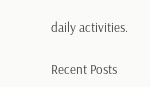daily activities.

Recent Posts